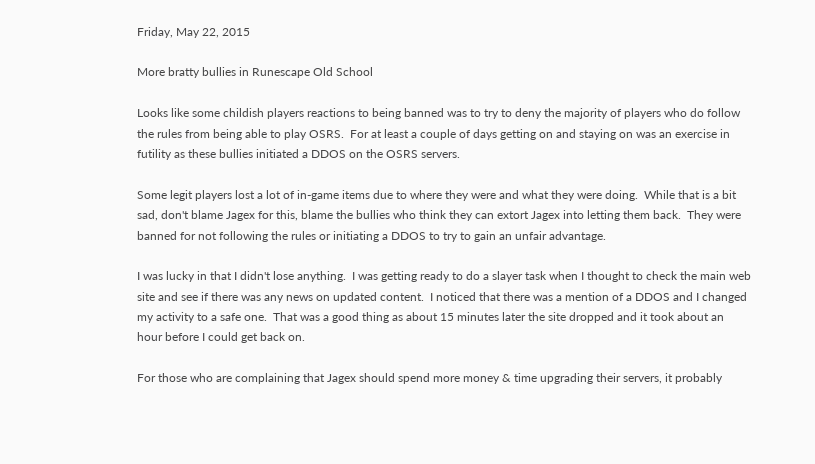Friday, May 22, 2015

More bratty bullies in Runescape Old School

Looks like some childish players reactions to being banned was to try to deny the majority of players who do follow the rules from being able to play OSRS.  For at least a couple of days getting on and staying on was an exercise in futility as these bullies initiated a DDOS on the OSRS servers.

Some legit players lost a lot of in-game items due to where they were and what they were doing.  While that is a bit sad, don't blame Jagex for this, blame the bullies who think they can extort Jagex into letting them back.  They were banned for not following the rules or initiating a DDOS to try to gain an unfair advantage.

I was lucky in that I didn't lose anything.  I was getting ready to do a slayer task when I thought to check the main web site and see if there was any news on updated content.  I noticed that there was a mention of a DDOS and I changed my activity to a safe one.  That was a good thing as about 15 minutes later the site dropped and it took about an hour before I could get back on.

For those who are complaining that Jagex should spend more money & time upgrading their servers, it probably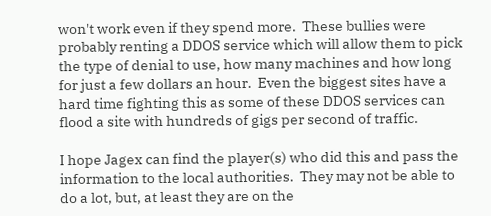won't work even if they spend more.  These bullies were probably renting a DDOS service which will allow them to pick the type of denial to use, how many machines and how long for just a few dollars an hour.  Even the biggest sites have a hard time fighting this as some of these DDOS services can flood a site with hundreds of gigs per second of traffic.

I hope Jagex can find the player(s) who did this and pass the information to the local authorities.  They may not be able to do a lot, but, at least they are on the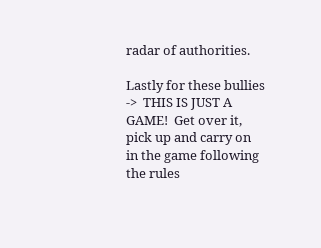radar of authorities.

Lastly for these bullies ->  THIS IS JUST A GAME!  Get over it, pick up and carry on in the game following the rules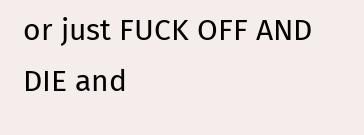or just FUCK OFF AND DIE and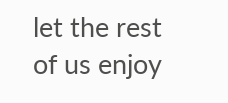let the rest of us enjoy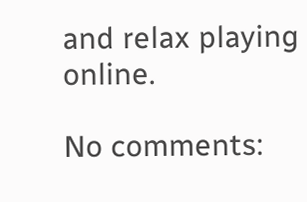and relax playing online.

No comments: